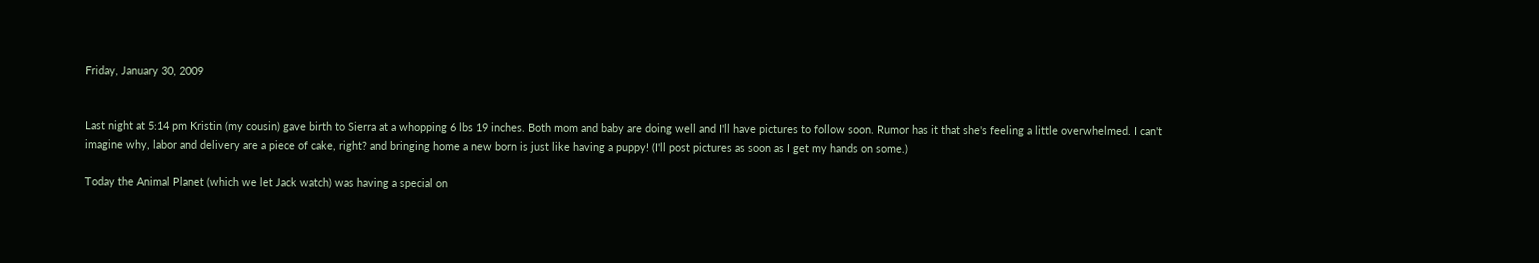Friday, January 30, 2009


Last night at 5:14 pm Kristin (my cousin) gave birth to Sierra at a whopping 6 lbs 19 inches. Both mom and baby are doing well and I'll have pictures to follow soon. Rumor has it that she's feeling a little overwhelmed. I can't imagine why, labor and delivery are a piece of cake, right? and bringing home a new born is just like having a puppy! (I'll post pictures as soon as I get my hands on some.)

Today the Animal Planet (which we let Jack watch) was having a special on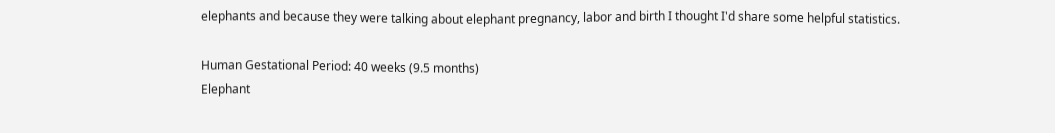elephants and because they were talking about elephant pregnancy, labor and birth I thought I'd share some helpful statistics.

Human Gestational Period: 40 weeks (9.5 months)
Elephant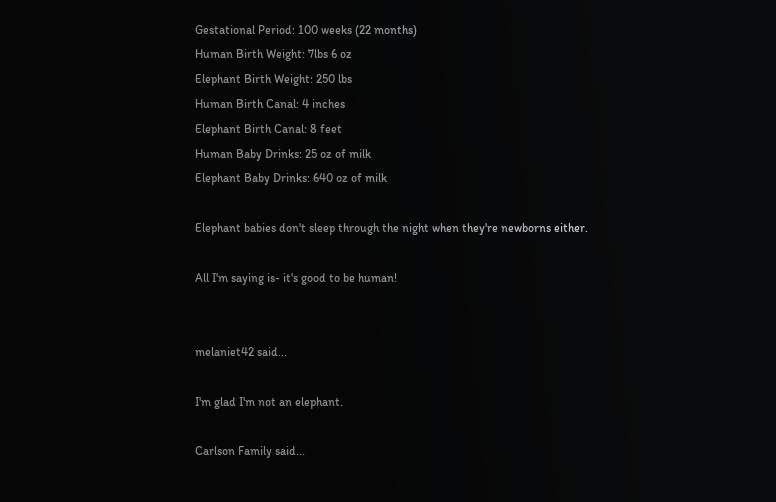Gestational Period: 100 weeks (22 months)
Human Birth Weight: 7lbs 6 oz
Elephant Birth Weight: 250 lbs
Human Birth Canal: 4 inches
Elephant Birth Canal: 8 feet
Human Baby Drinks: 25 oz of milk
Elephant Baby Drinks: 640 oz of milk

Elephant babies don't sleep through the night when they're newborns either.

All I'm saying is- it's good to be human!


melaniet42 said...

I'm glad I'm not an elephant.

Carlson Family said...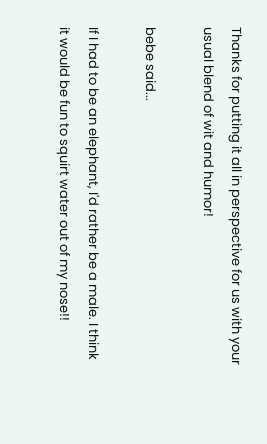Thanks for putting it all in perspective for us with your usual blend of wit and humor!

bebe said...

If I had to be an elephant, I'd rather be a male. I think it would be fun to squirt water out of my nose!!